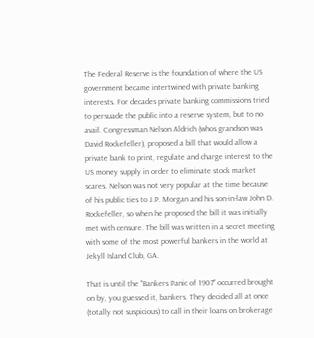The Federal Reserve is the foundation of where the US government became intertwined with private banking interests. For decades private banking commissions tried to persuade the public into a reserve system, but to no avail. Congressman Nelson Aldrich (whos grandson was David Rockefeller), proposed a bill that would allow a private bank to print, regulate and charge interest to the US money supply in order to eliminate stock market scares. Nelson was not very popular at the time because of his public ties to J.P. Morgan and his son-in-law John D. Rockefeller, so when he proposed the bill it was initially met with censure. The bill was written in a secret meeting with some of the most powerful bankers in the world at Jekyll Island Club, GA.

That is until the "Bankers Panic of 1907" occurred brought on by, you guessed it, bankers. They decided all at once (totally not suspicious) to call in their loans on brokerage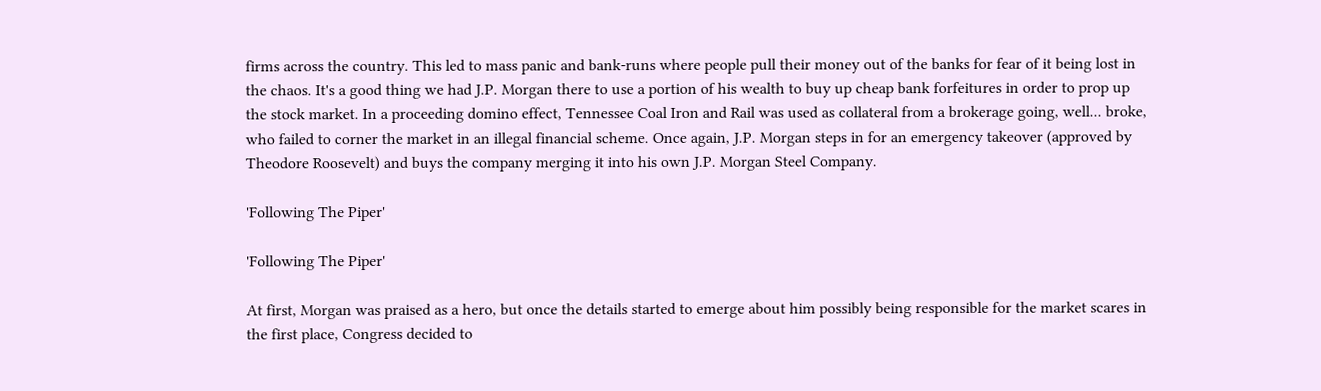firms across the country. This led to mass panic and bank-runs where people pull their money out of the banks for fear of it being lost in the chaos. It's a good thing we had J.P. Morgan there to use a portion of his wealth to buy up cheap bank forfeitures in order to prop up the stock market. In a proceeding domino effect, Tennessee Coal Iron and Rail was used as collateral from a brokerage going, well... broke, who failed to corner the market in an illegal financial scheme. Once again, J.P. Morgan steps in for an emergency takeover (approved by Theodore Roosevelt) and buys the company merging it into his own J.P. Morgan Steel Company.

'Following The Piper'

'Following The Piper'

At first, Morgan was praised as a hero, but once the details started to emerge about him possibly being responsible for the market scares in the first place, Congress decided to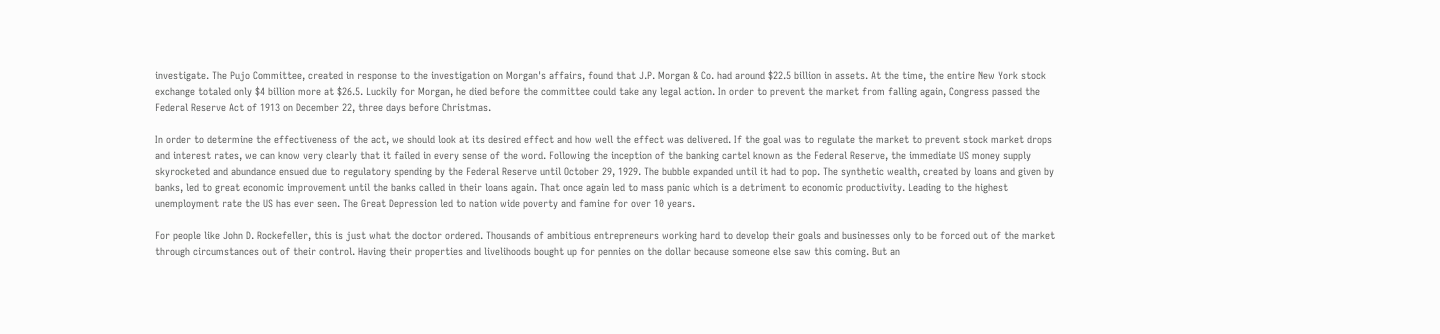investigate. The Pujo Committee, created in response to the investigation on Morgan's affairs, found that J.P. Morgan & Co. had around $22.5 billion in assets. At the time, the entire New York stock exchange totaled only $4 billion more at $26.5. Luckily for Morgan, he died before the committee could take any legal action. In order to prevent the market from falling again, Congress passed the Federal Reserve Act of 1913 on December 22, three days before Christmas.

In order to determine the effectiveness of the act, we should look at its desired effect and how well the effect was delivered. If the goal was to regulate the market to prevent stock market drops and interest rates, we can know very clearly that it failed in every sense of the word. Following the inception of the banking cartel known as the Federal Reserve, the immediate US money supply skyrocketed and abundance ensued due to regulatory spending by the Federal Reserve until October 29, 1929. The bubble expanded until it had to pop. The synthetic wealth, created by loans and given by banks, led to great economic improvement until the banks called in their loans again. That once again led to mass panic which is a detriment to economic productivity. Leading to the highest unemployment rate the US has ever seen. The Great Depression led to nation wide poverty and famine for over 10 years.

For people like John D. Rockefeller, this is just what the doctor ordered. Thousands of ambitious entrepreneurs working hard to develop their goals and businesses only to be forced out of the market through circumstances out of their control. Having their properties and livelihoods bought up for pennies on the dollar because someone else saw this coming. But an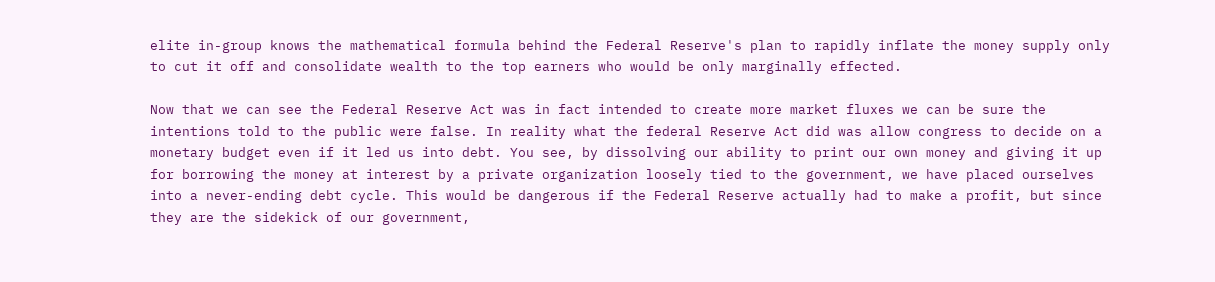elite in-group knows the mathematical formula behind the Federal Reserve's plan to rapidly inflate the money supply only to cut it off and consolidate wealth to the top earners who would be only marginally effected.

Now that we can see the Federal Reserve Act was in fact intended to create more market fluxes we can be sure the intentions told to the public were false. In reality what the federal Reserve Act did was allow congress to decide on a monetary budget even if it led us into debt. You see, by dissolving our ability to print our own money and giving it up for borrowing the money at interest by a private organization loosely tied to the government, we have placed ourselves into a never-ending debt cycle. This would be dangerous if the Federal Reserve actually had to make a profit, but since they are the sidekick of our government,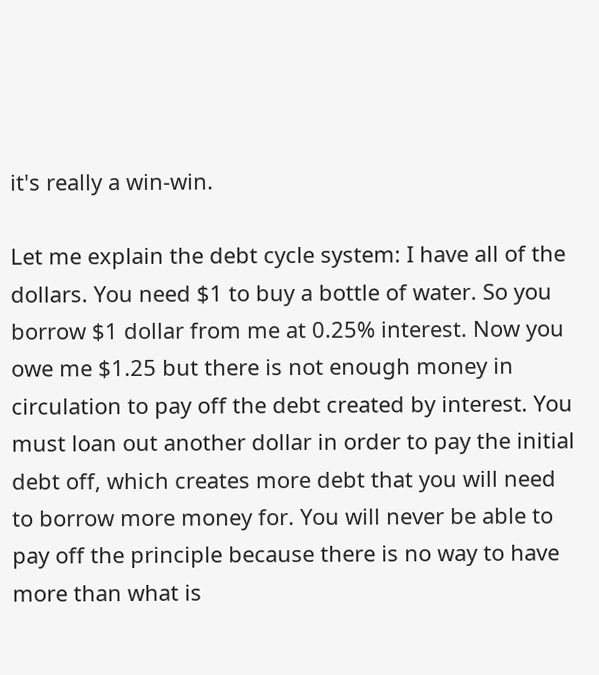it's really a win-win.

Let me explain the debt cycle system: I have all of the dollars. You need $1 to buy a bottle of water. So you borrow $1 dollar from me at 0.25% interest. Now you owe me $1.25 but there is not enough money in circulation to pay off the debt created by interest. You must loan out another dollar in order to pay the initial debt off, which creates more debt that you will need to borrow more money for. You will never be able to pay off the principle because there is no way to have more than what is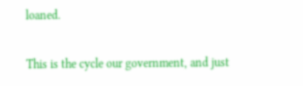loaned.

This is the cycle our government, and just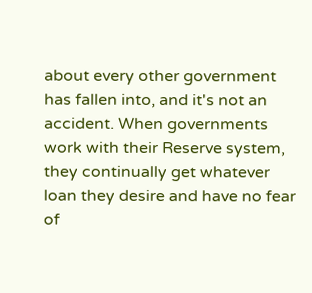about every other government has fallen into, and it's not an accident. When governments work with their Reserve system, they continually get whatever loan they desire and have no fear of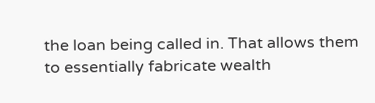the loan being called in. That allows them to essentially fabricate wealth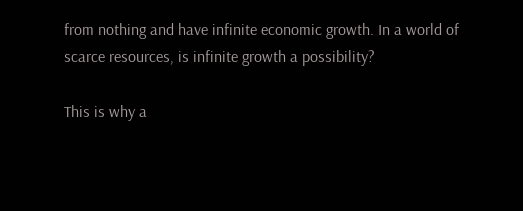from nothing and have infinite economic growth. In a world of scarce resources, is infinite growth a possibility?

This is why a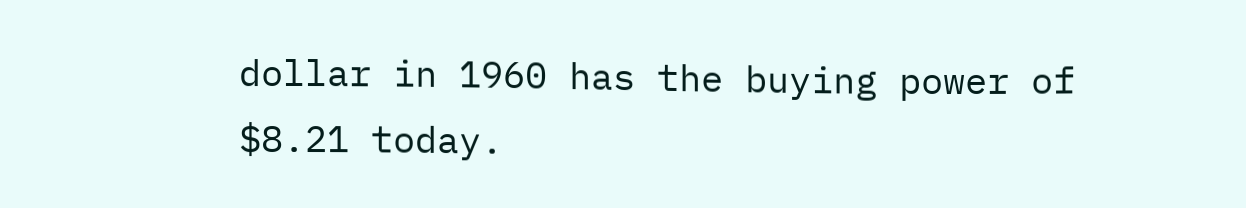dollar in 1960 has the buying power of $8.21 today.